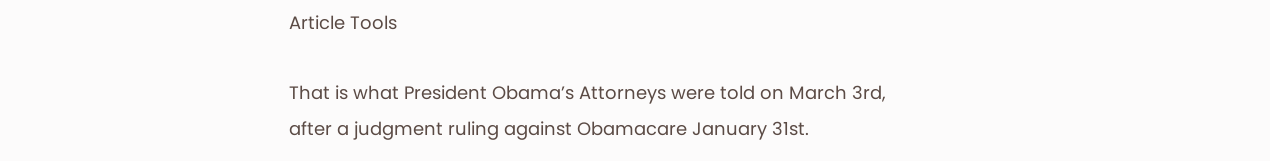Article Tools

That is what President Obama’s Attorneys were told on March 3rd, after a judgment ruling against Obamacare January 31st.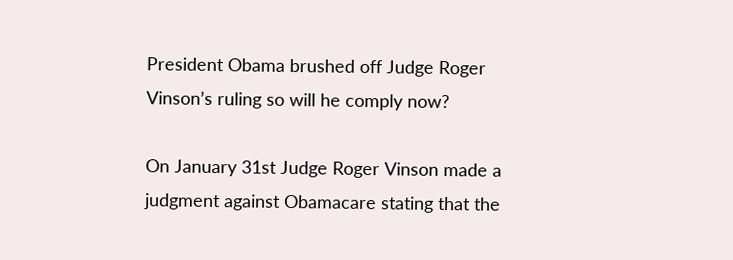President Obama brushed off Judge Roger Vinson’s ruling so will he comply now?

On January 31st Judge Roger Vinson made a judgment against Obamacare stating that the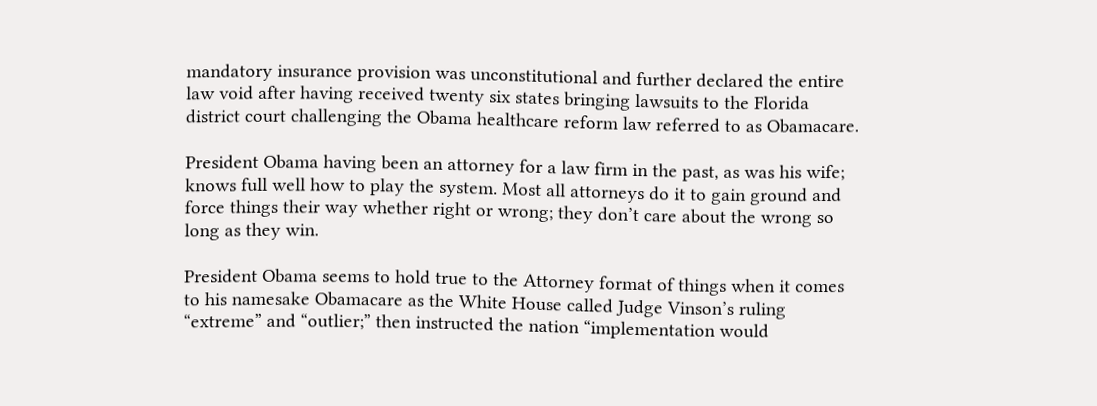mandatory insurance provision was unconstitutional and further declared the entire law void after having received twenty six states bringing lawsuits to the Florida district court challenging the Obama healthcare reform law referred to as Obamacare.

President Obama having been an attorney for a law firm in the past, as was his wife; knows full well how to play the system. Most all attorneys do it to gain ground and force things their way whether right or wrong; they don’t care about the wrong so long as they win.

President Obama seems to hold true to the Attorney format of things when it comes to his namesake Obamacare as the White House called Judge Vinson’s ruling “extreme” and “outlier;” then instructed the nation “implementation would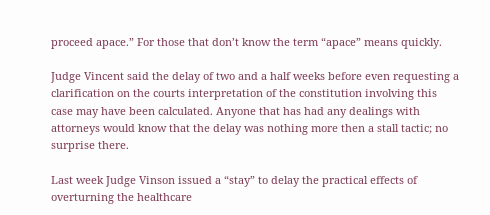proceed apace.” For those that don’t know the term “apace” means quickly.

Judge Vincent said the delay of two and a half weeks before even requesting a clarification on the courts interpretation of the constitution involving this case may have been calculated. Anyone that has had any dealings with attorneys would know that the delay was nothing more then a stall tactic; no surprise there.

Last week Judge Vinson issued a “stay” to delay the practical effects of overturning the healthcare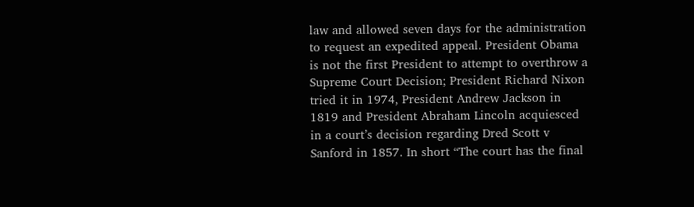law and allowed seven days for the administration to request an expedited appeal. President Obama is not the first President to attempt to overthrow a Supreme Court Decision; President Richard Nixon tried it in 1974, President Andrew Jackson in 1819 and President Abraham Lincoln acquiesced in a court’s decision regarding Dred Scott v Sanford in 1857. In short “The court has the final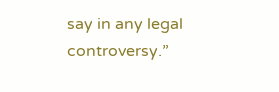say in any legal controversy.”